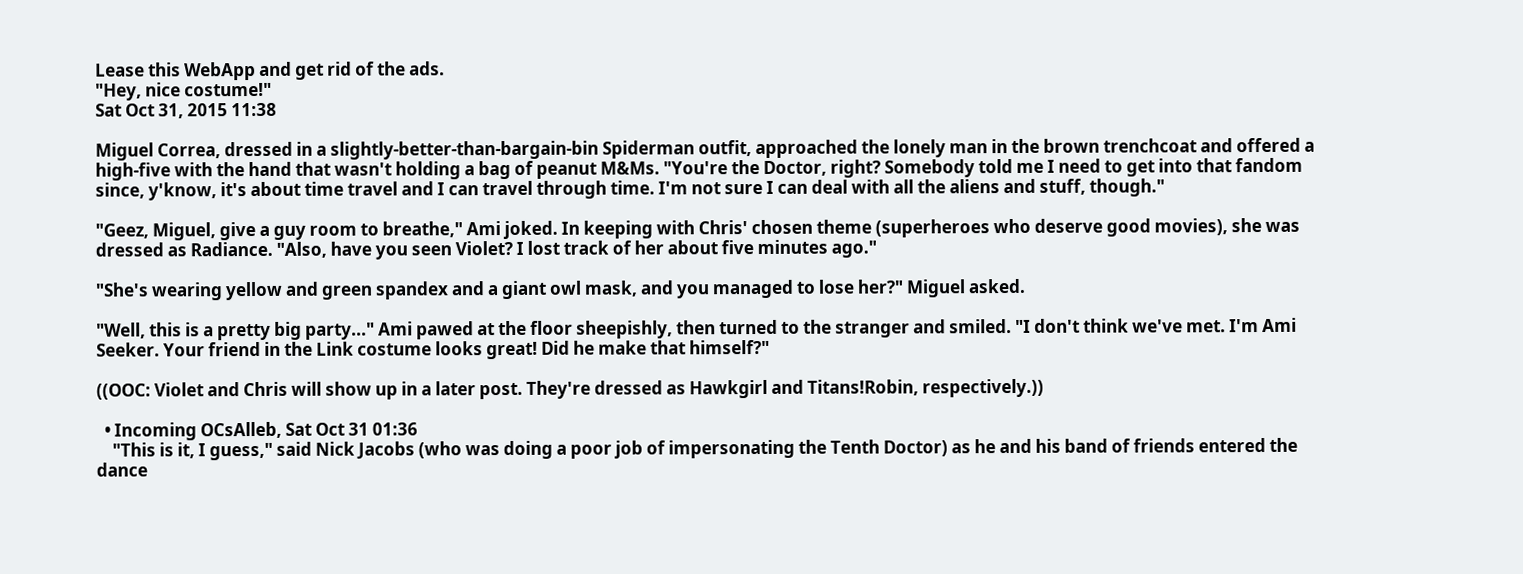Lease this WebApp and get rid of the ads.
"Hey, nice costume!"
Sat Oct 31, 2015 11:38

Miguel Correa, dressed in a slightly-better-than-bargain-bin Spiderman outfit, approached the lonely man in the brown trenchcoat and offered a high-five with the hand that wasn't holding a bag of peanut M&Ms. "You're the Doctor, right? Somebody told me I need to get into that fandom since, y'know, it's about time travel and I can travel through time. I'm not sure I can deal with all the aliens and stuff, though."

"Geez, Miguel, give a guy room to breathe," Ami joked. In keeping with Chris' chosen theme (superheroes who deserve good movies), she was dressed as Radiance. "Also, have you seen Violet? I lost track of her about five minutes ago."

"She's wearing yellow and green spandex and a giant owl mask, and you managed to lose her?" Miguel asked.

"Well, this is a pretty big party..." Ami pawed at the floor sheepishly, then turned to the stranger and smiled. "I don't think we've met. I'm Ami Seeker. Your friend in the Link costume looks great! Did he make that himself?"

((OOC: Violet and Chris will show up in a later post. They're dressed as Hawkgirl and Titans!Robin, respectively.))

  • Incoming OCsAlleb, Sat Oct 31 01:36
    "This is it, I guess," said Nick Jacobs (who was doing a poor job of impersonating the Tenth Doctor) as he and his band of friends entered the dance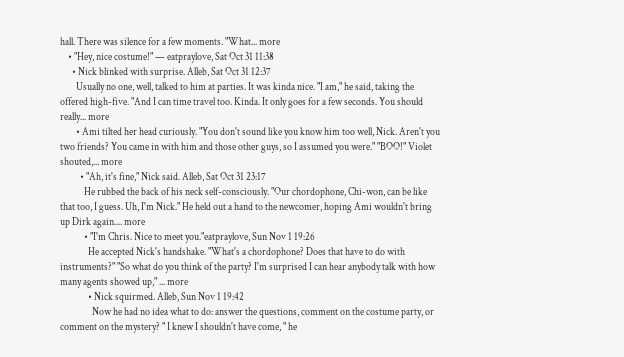hall. There was silence for a few moments. "What... more
    • "Hey, nice costume!" — eatpraylove, Sat Oct 31 11:38
      • Nick blinked with surprise. Alleb, Sat Oct 31 12:37
        Usually no one, well, talked to him at parties. It was kinda nice. "I am," he said, taking the offered high-five. "And I can time travel too. Kinda. It only goes for a few seconds. You should really... more
        • Ami tilted her head curiously. "You don't sound like you know him too well, Nick. Aren't you two friends? You came in with him and those other guys, so I assumed you were." "BOO!" Violet shouted,... more
          • "Ah, it's fine," Nick said. Alleb, Sat Oct 31 23:17
            He rubbed the back of his neck self-consciously. "Our chordophone, Chi-won, can be like that too, I guess. Uh, I'm Nick." He held out a hand to the newcomer, hoping Ami wouldn't bring up Dirk again.... more
            • "I'm Chris. Nice to meet you."eatpraylove, Sun Nov 1 19:26
              He accepted Nick's handshake. "What's a chordophone? Does that have to do with instruments?" "So what do you think of the party? I'm surprised I can hear anybody talk with how many agents showed up," ... more
              • Nick squirmed. Alleb, Sun Nov 1 19:42
                Now he had no idea what to do: answer the questions, comment on the costume party, or comment on the mystery? " I knew I shouldn't have come, " he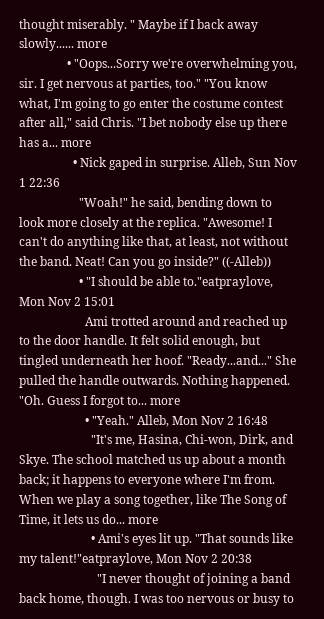thought miserably. " Maybe if I back away slowly...... more
                • "Oops...Sorry we're overwhelming you, sir. I get nervous at parties, too." "You know what, I'm going to go enter the costume contest after all," said Chris. "I bet nobody else up there has a... more
                  • Nick gaped in surprise. Alleb, Sun Nov 1 22:36
                    "Woah!" he said, bending down to look more closely at the replica. "Awesome! I can't do anything like that, at least, not without the band. Neat! Can you go inside?" ((-Alleb))
                    • "I should be able to."eatpraylove, Mon Nov 2 15:01
                      Ami trotted around and reached up to the door handle. It felt solid enough, but tingled underneath her hoof. "Ready...and..." She pulled the handle outwards. Nothing happened. "Oh. Guess I forgot to... more
                      • "Yeah." Alleb, Mon Nov 2 16:48
                        "It's me, Hasina, Chi-won, Dirk, and Skye. The school matched us up about a month back; it happens to everyone where I'm from. When we play a song together, like The Song of Time, it lets us do... more
                        • Ami's eyes lit up. "That sounds like my talent!"eatpraylove, Mon Nov 2 20:38
                          "I never thought of joining a band back home, though. I was too nervous or busy to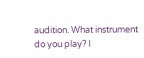audition. What instrument do you play? I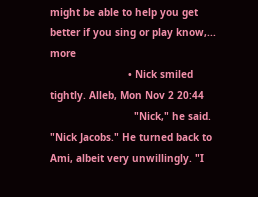might be able to help you get better if you sing or play know,... more
                          • Nick smiled tightly. Alleb, Mon Nov 2 20:44
                            "Nick," he said. "Nick Jacobs." He turned back to Ami, albeit very unwillingly. "I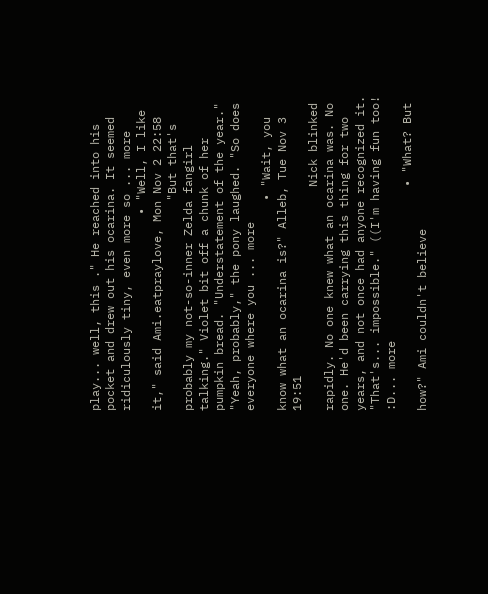play... well, this ." He reached into his pocket and drew out his ocarina. It seemed ridiculously tiny, even more so ... more
                            • "Well, I like it," said Ami.eatpraylove, Mon Nov 2 22:58
                              "But that's probably my not-so-inner Zelda fangirl talking." Violet bit off a chunk of her pumpkin bread. "Understatement of the year." "Yeah, probably," the pony laughed. "So does everyone where you ... more
                              • "Wait, you know what an ocarina is?" Alleb, Tue Nov 3 19:51
                                Nick blinked rapidly. No one knew what an ocarina was. No one. He'd been carrying this thing for two years, and not once had anyone recognized it. "That's... impossible." ((I'm having fun too! :D... more
                                • "What? But how?" Ami couldn't believe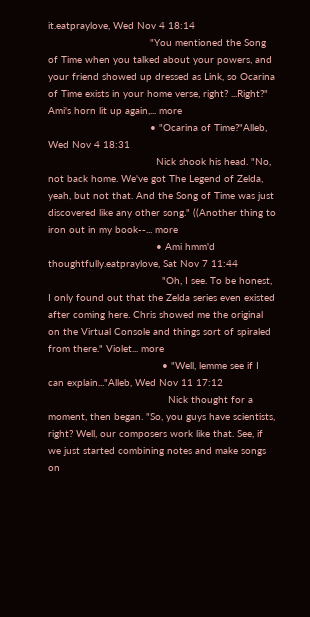it.eatpraylove, Wed Nov 4 18:14
                                  "You mentioned the Song of Time when you talked about your powers, and your friend showed up dressed as Link, so Ocarina of Time exists in your home verse, right? ...Right?" Ami's horn lit up again,... more
                                  • "Ocarina of Time?"Alleb, Wed Nov 4 18:31
                                    Nick shook his head. "No, not back home. We've got The Legend of Zelda, yeah, but not that. And the Song of Time was just discovered like any other song." ((Another thing to iron out in my book--... more
                                    • Ami hmm'd thoughtfully.eatpraylove, Sat Nov 7 11:44
                                      "Oh, I see. To be honest, I only found out that the Zelda series even existed after coming here. Chris showed me the original on the Virtual Console and things sort of spiraled from there." Violet... more
                                      • "Well, lemme see if I can explain..."Alleb, Wed Nov 11 17:12
                                        Nick thought for a moment, then began. "So, you guys have scientists, right? Well, our composers work like that. See, if we just started combining notes and make songs on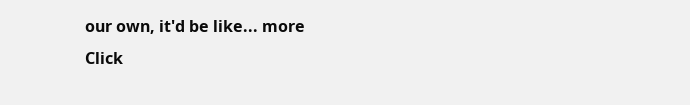our own, it'd be like... more
Click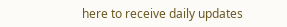here to receive daily updates